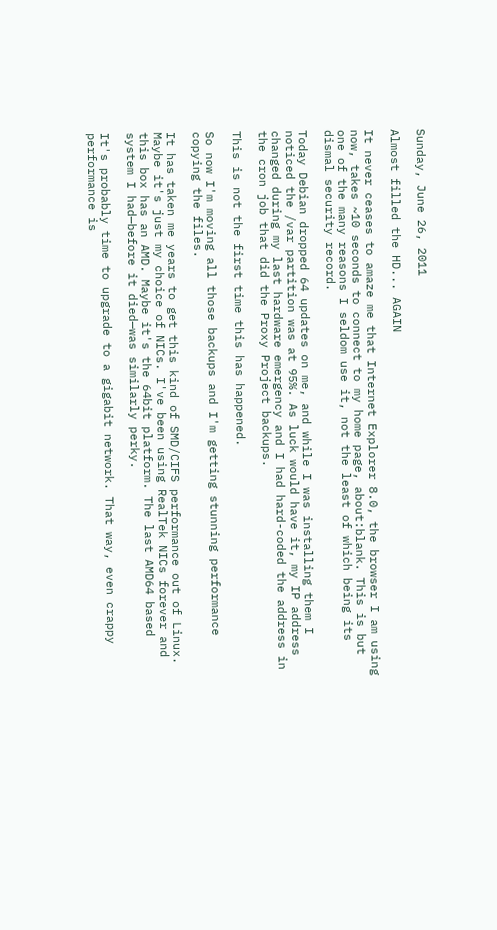Sunday, June 26, 2011

Almost filled the HD... AGAIN

It never ceases to amaze me that Internet Explorer 8.0, the browser I am using now, takes ~10 seconds to connect to my home page, about:blank. This is but one of the many reasons I seldom use it, not the least of which being its dismal security record.

Today Debian dropped 64 updates on me, and while I was installing them I noticed the /var partition was at 95%. As luck would have it, my IP address changed during my last hardware emergency and I had hard-coded the address in the cron job that did the Proxy Project backups.

This is not the first time this has happened.

So now I'm moving all those backups and I'm getting stunning performance copying the files.

It has taken me years to get this kind of SMD/CIFS performance out of Linux. Maybe it's just my choice of NICs. I've been using RealTek NICs forever and this box has an AMD. Maybe it's the 64bit platform. The last AMD64 based system I had—before it died—was similarly perky.

It's probably time to upgrade to a gigabit network. That way, even crappy performance is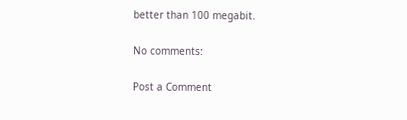better than 100 megabit.

No comments:

Post a Comment